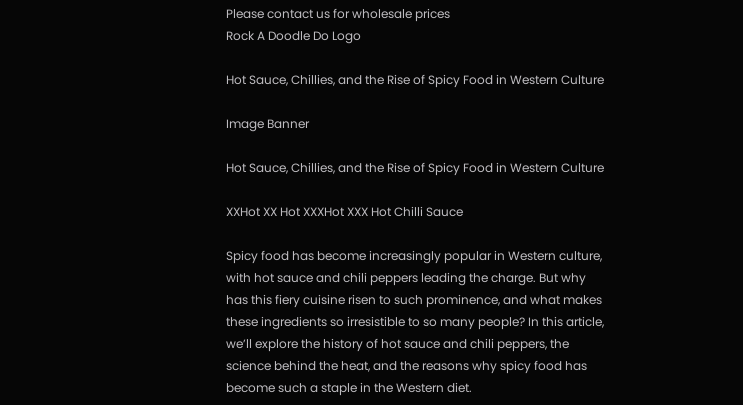Please contact us for wholesale prices
Rock A Doodle Do Logo

Hot Sauce, Chillies, and the Rise of Spicy Food in Western Culture

Image Banner

Hot Sauce, Chillies, and the Rise of Spicy Food in Western Culture

XXHot XX Hot XXXHot XXX Hot Chilli Sauce

Spicy food has become increasingly popular in Western culture, with hot sauce and chili peppers leading the charge. But why has this fiery cuisine risen to such prominence, and what makes these ingredients so irresistible to so many people? In this article, we’ll explore the history of hot sauce and chili peppers, the science behind the heat, and the reasons why spicy food has become such a staple in the Western diet.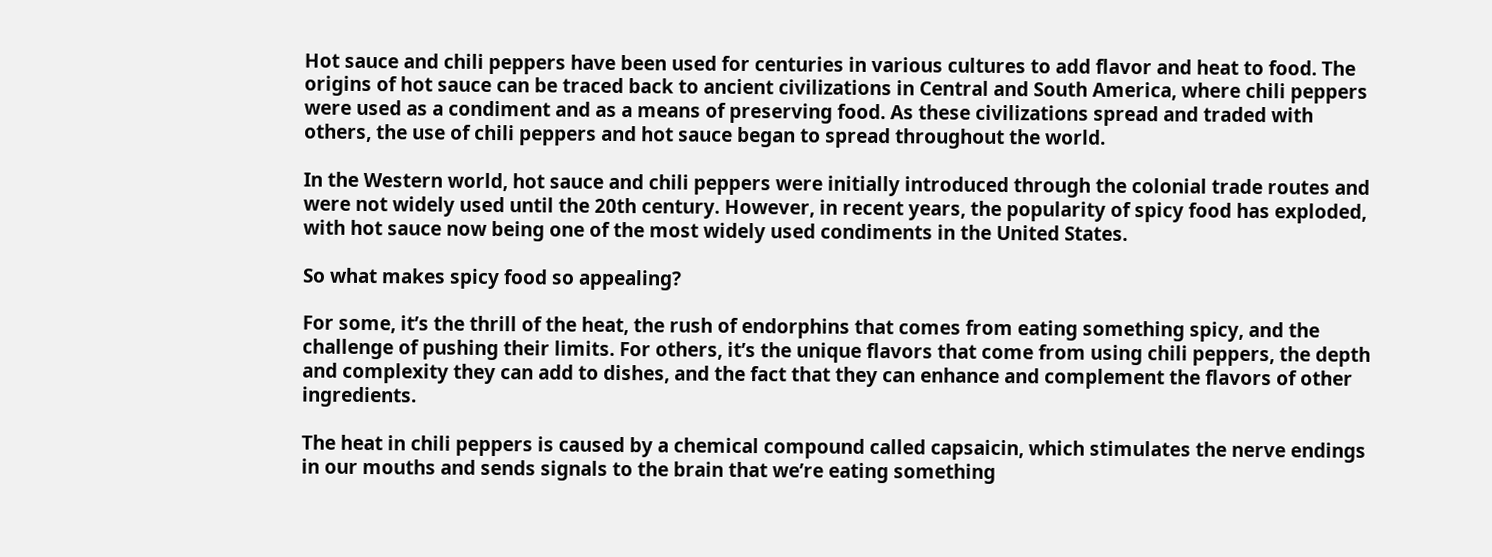Hot sauce and chili peppers have been used for centuries in various cultures to add flavor and heat to food. The origins of hot sauce can be traced back to ancient civilizations in Central and South America, where chili peppers were used as a condiment and as a means of preserving food. As these civilizations spread and traded with others, the use of chili peppers and hot sauce began to spread throughout the world.

In the Western world, hot sauce and chili peppers were initially introduced through the colonial trade routes and were not widely used until the 20th century. However, in recent years, the popularity of spicy food has exploded, with hot sauce now being one of the most widely used condiments in the United States.

So what makes spicy food so appealing?

For some, it’s the thrill of the heat, the rush of endorphins that comes from eating something spicy, and the challenge of pushing their limits. For others, it’s the unique flavors that come from using chili peppers, the depth and complexity they can add to dishes, and the fact that they can enhance and complement the flavors of other ingredients.

The heat in chili peppers is caused by a chemical compound called capsaicin, which stimulates the nerve endings in our mouths and sends signals to the brain that we’re eating something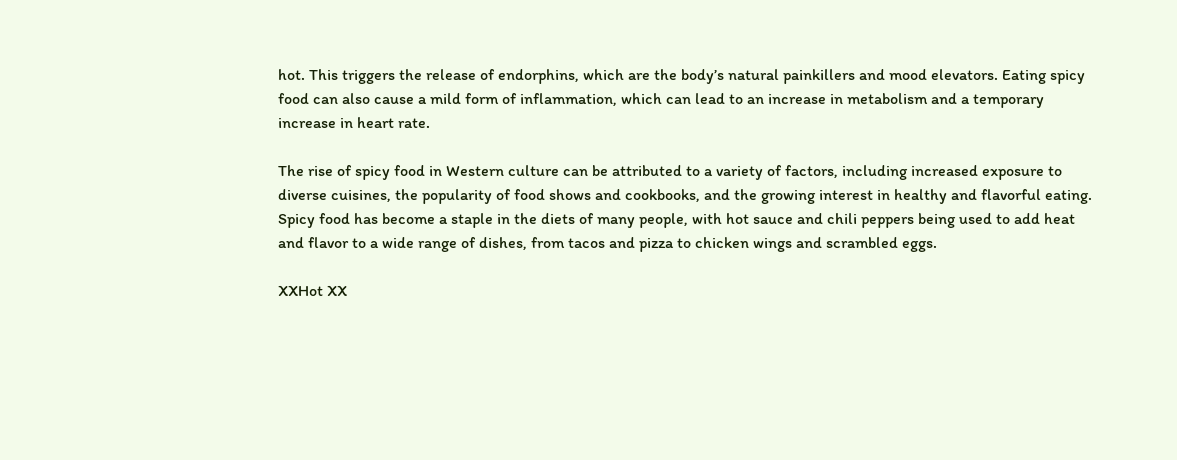hot. This triggers the release of endorphins, which are the body’s natural painkillers and mood elevators. Eating spicy food can also cause a mild form of inflammation, which can lead to an increase in metabolism and a temporary increase in heart rate.

The rise of spicy food in Western culture can be attributed to a variety of factors, including increased exposure to diverse cuisines, the popularity of food shows and cookbooks, and the growing interest in healthy and flavorful eating. Spicy food has become a staple in the diets of many people, with hot sauce and chili peppers being used to add heat and flavor to a wide range of dishes, from tacos and pizza to chicken wings and scrambled eggs.

XXHot XX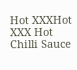Hot XXXHot XXX Hot Chilli Sauce